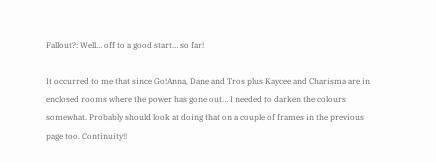Fallout?: Well… off to a good start… so far!

It occurred to me that since Go!Anna, Dane and Tros plus Kaycee and Charisma are in enclosed rooms where the power has gone out… I needed to darken the colours somewhat. Probably should look at doing that on a couple of frames in the previous page too. Continuity!!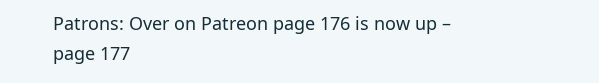Patrons: Over on Patreon page 176 is now up – page 177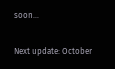soon…

Next update: October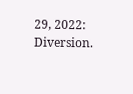29, 2022: Diversion.